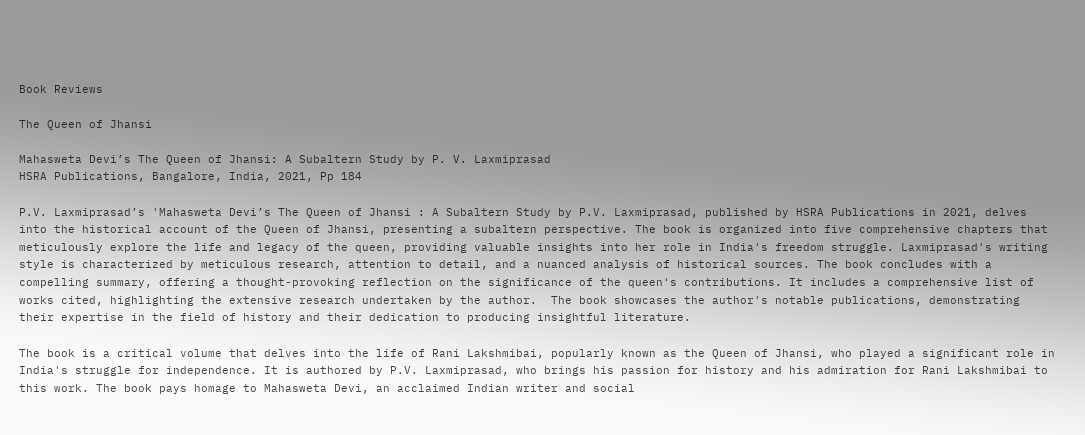Book Reviews

The Queen of Jhansi

Mahasweta Devi’s The Queen of Jhansi: A Subaltern Study by P. V. Laxmiprasad
HSRA Publications, Bangalore, India, 2021, Pp 184

P.V. Laxmiprasad’s 'Mahasweta Devi’s The Queen of Jhansi : A Subaltern Study by P.V. Laxmiprasad, published by HSRA Publications in 2021, delves into the historical account of the Queen of Jhansi, presenting a subaltern perspective. The book is organized into five comprehensive chapters that meticulously explore the life and legacy of the queen, providing valuable insights into her role in India's freedom struggle. Laxmiprasad's writing style is characterized by meticulous research, attention to detail, and a nuanced analysis of historical sources. The book concludes with a compelling summary, offering a thought-provoking reflection on the significance of the queen's contributions. It includes a comprehensive list of works cited, highlighting the extensive research undertaken by the author.  The book showcases the author's notable publications, demonstrating their expertise in the field of history and their dedication to producing insightful literature.

The book is a critical volume that delves into the life of Rani Lakshmibai, popularly known as the Queen of Jhansi, who played a significant role in India's struggle for independence. It is authored by P.V. Laxmiprasad, who brings his passion for history and his admiration for Rani Lakshmibai to this work. The book pays homage to Mahasweta Devi, an acclaimed Indian writer and social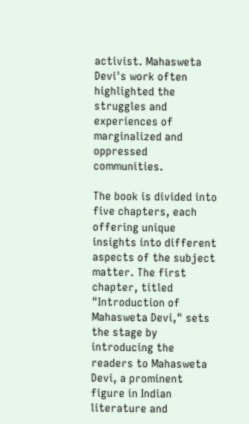activist. Mahasweta Devi's work often highlighted the struggles and experiences of marginalized and oppressed communities.

The book is divided into five chapters, each offering unique insights into different aspects of the subject matter. The first chapter, titled "Introduction of Mahasweta Devi," sets the stage by introducing the readers to Mahasweta Devi, a prominent figure in Indian literature and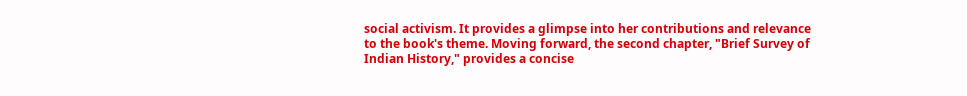social activism. It provides a glimpse into her contributions and relevance to the book's theme. Moving forward, the second chapter, "Brief Survey of Indian History," provides a concise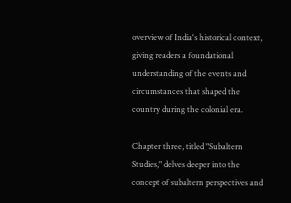overview of India's historical context, giving readers a foundational understanding of the events and circumstances that shaped the country during the colonial era.

Chapter three, titled "Subaltern Studies," delves deeper into the concept of subaltern perspectives and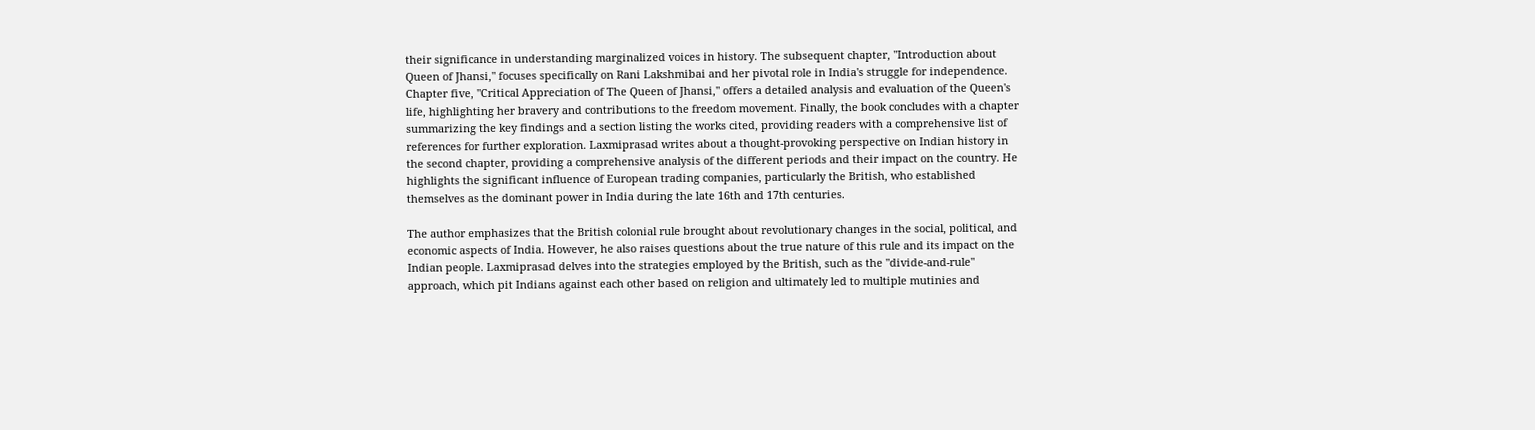their significance in understanding marginalized voices in history. The subsequent chapter, "Introduction about Queen of Jhansi," focuses specifically on Rani Lakshmibai and her pivotal role in India's struggle for independence. Chapter five, "Critical Appreciation of The Queen of Jhansi," offers a detailed analysis and evaluation of the Queen's life, highlighting her bravery and contributions to the freedom movement. Finally, the book concludes with a chapter summarizing the key findings and a section listing the works cited, providing readers with a comprehensive list of references for further exploration. Laxmiprasad writes about a thought-provoking perspective on Indian history in the second chapter, providing a comprehensive analysis of the different periods and their impact on the country. He highlights the significant influence of European trading companies, particularly the British, who established themselves as the dominant power in India during the late 16th and 17th centuries.

The author emphasizes that the British colonial rule brought about revolutionary changes in the social, political, and economic aspects of India. However, he also raises questions about the true nature of this rule and its impact on the Indian people. Laxmiprasad delves into the strategies employed by the British, such as the "divide-and-rule" approach, which pit Indians against each other based on religion and ultimately led to multiple mutinies and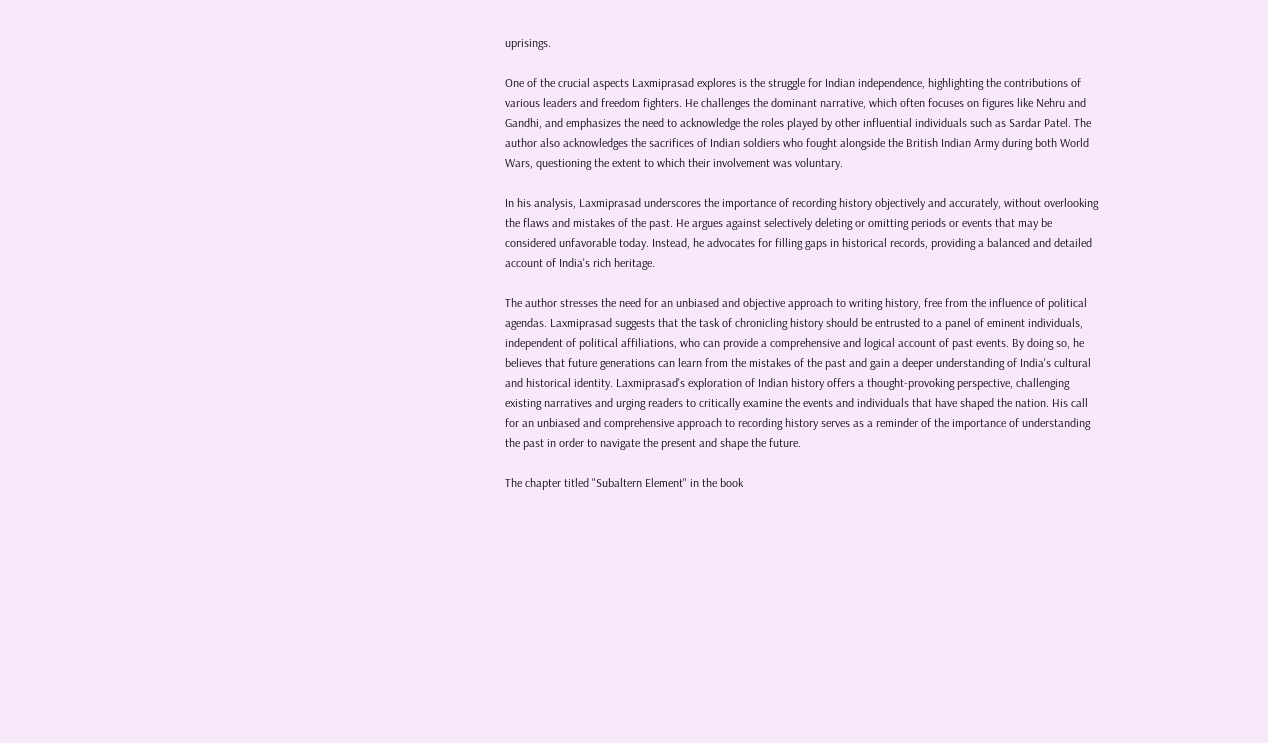uprisings.

One of the crucial aspects Laxmiprasad explores is the struggle for Indian independence, highlighting the contributions of various leaders and freedom fighters. He challenges the dominant narrative, which often focuses on figures like Nehru and Gandhi, and emphasizes the need to acknowledge the roles played by other influential individuals such as Sardar Patel. The author also acknowledges the sacrifices of Indian soldiers who fought alongside the British Indian Army during both World Wars, questioning the extent to which their involvement was voluntary.

In his analysis, Laxmiprasad underscores the importance of recording history objectively and accurately, without overlooking the flaws and mistakes of the past. He argues against selectively deleting or omitting periods or events that may be considered unfavorable today. Instead, he advocates for filling gaps in historical records, providing a balanced and detailed account of India's rich heritage.

The author stresses the need for an unbiased and objective approach to writing history, free from the influence of political agendas. Laxmiprasad suggests that the task of chronicling history should be entrusted to a panel of eminent individuals, independent of political affiliations, who can provide a comprehensive and logical account of past events. By doing so, he believes that future generations can learn from the mistakes of the past and gain a deeper understanding of India's cultural and historical identity. Laxmiprasad's exploration of Indian history offers a thought-provoking perspective, challenging existing narratives and urging readers to critically examine the events and individuals that have shaped the nation. His call for an unbiased and comprehensive approach to recording history serves as a reminder of the importance of understanding the past in order to navigate the present and shape the future.

The chapter titled "Subaltern Element" in the book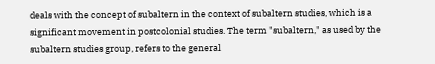deals with the concept of subaltern in the context of subaltern studies, which is a significant movement in postcolonial studies. The term "subaltern," as used by the subaltern studies group, refers to the general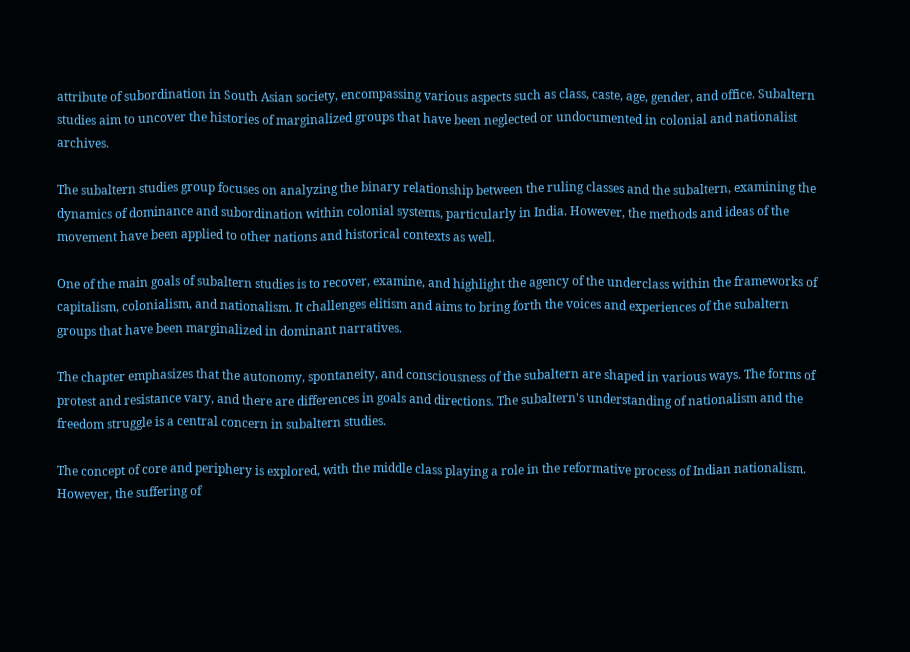attribute of subordination in South Asian society, encompassing various aspects such as class, caste, age, gender, and office. Subaltern studies aim to uncover the histories of marginalized groups that have been neglected or undocumented in colonial and nationalist archives.

The subaltern studies group focuses on analyzing the binary relationship between the ruling classes and the subaltern, examining the dynamics of dominance and subordination within colonial systems, particularly in India. However, the methods and ideas of the movement have been applied to other nations and historical contexts as well.

One of the main goals of subaltern studies is to recover, examine, and highlight the agency of the underclass within the frameworks of capitalism, colonialism, and nationalism. It challenges elitism and aims to bring forth the voices and experiences of the subaltern groups that have been marginalized in dominant narratives.

The chapter emphasizes that the autonomy, spontaneity, and consciousness of the subaltern are shaped in various ways. The forms of protest and resistance vary, and there are differences in goals and directions. The subaltern's understanding of nationalism and the freedom struggle is a central concern in subaltern studies.

The concept of core and periphery is explored, with the middle class playing a role in the reformative process of Indian nationalism. However, the suffering of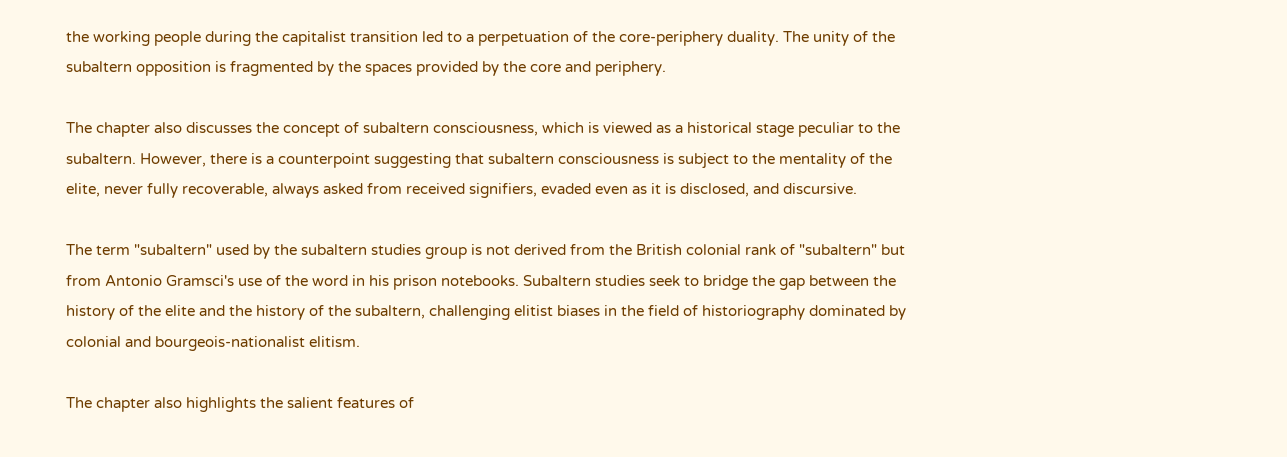the working people during the capitalist transition led to a perpetuation of the core-periphery duality. The unity of the subaltern opposition is fragmented by the spaces provided by the core and periphery.

The chapter also discusses the concept of subaltern consciousness, which is viewed as a historical stage peculiar to the subaltern. However, there is a counterpoint suggesting that subaltern consciousness is subject to the mentality of the elite, never fully recoverable, always asked from received signifiers, evaded even as it is disclosed, and discursive.

The term "subaltern" used by the subaltern studies group is not derived from the British colonial rank of "subaltern" but from Antonio Gramsci's use of the word in his prison notebooks. Subaltern studies seek to bridge the gap between the history of the elite and the history of the subaltern, challenging elitist biases in the field of historiography dominated by colonial and bourgeois-nationalist elitism.

The chapter also highlights the salient features of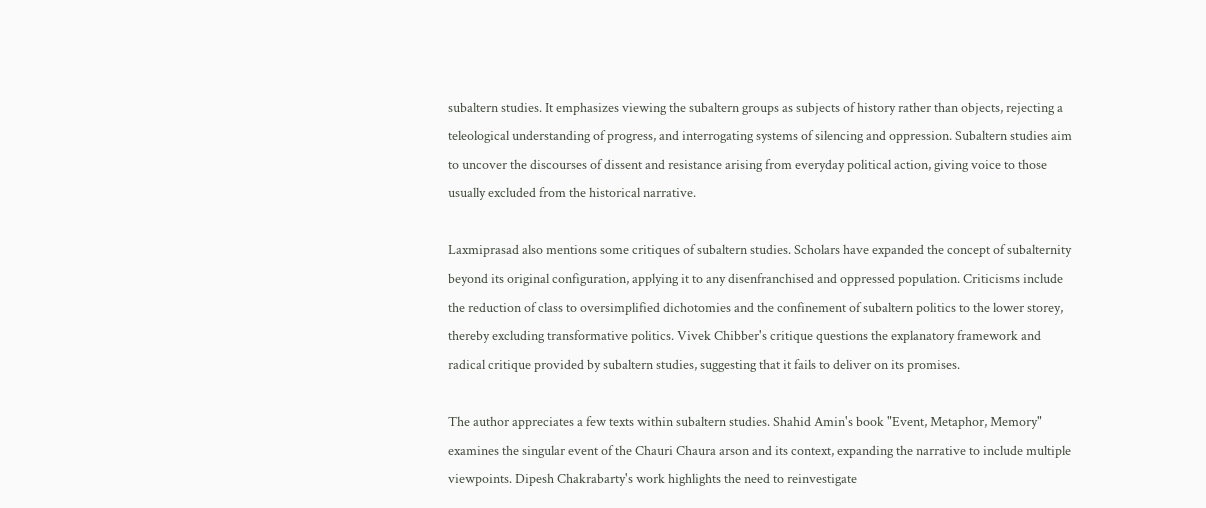subaltern studies. It emphasizes viewing the subaltern groups as subjects of history rather than objects, rejecting a teleological understanding of progress, and interrogating systems of silencing and oppression. Subaltern studies aim to uncover the discourses of dissent and resistance arising from everyday political action, giving voice to those usually excluded from the historical narrative.

Laxmiprasad also mentions some critiques of subaltern studies. Scholars have expanded the concept of subalternity beyond its original configuration, applying it to any disenfranchised and oppressed population. Criticisms include the reduction of class to oversimplified dichotomies and the confinement of subaltern politics to the lower storey, thereby excluding transformative politics. Vivek Chibber's critique questions the explanatory framework and radical critique provided by subaltern studies, suggesting that it fails to deliver on its promises.

The author appreciates a few texts within subaltern studies. Shahid Amin's book "Event, Metaphor, Memory" examines the singular event of the Chauri Chaura arson and its context, expanding the narrative to include multiple viewpoints. Dipesh Chakrabarty's work highlights the need to reinvestigate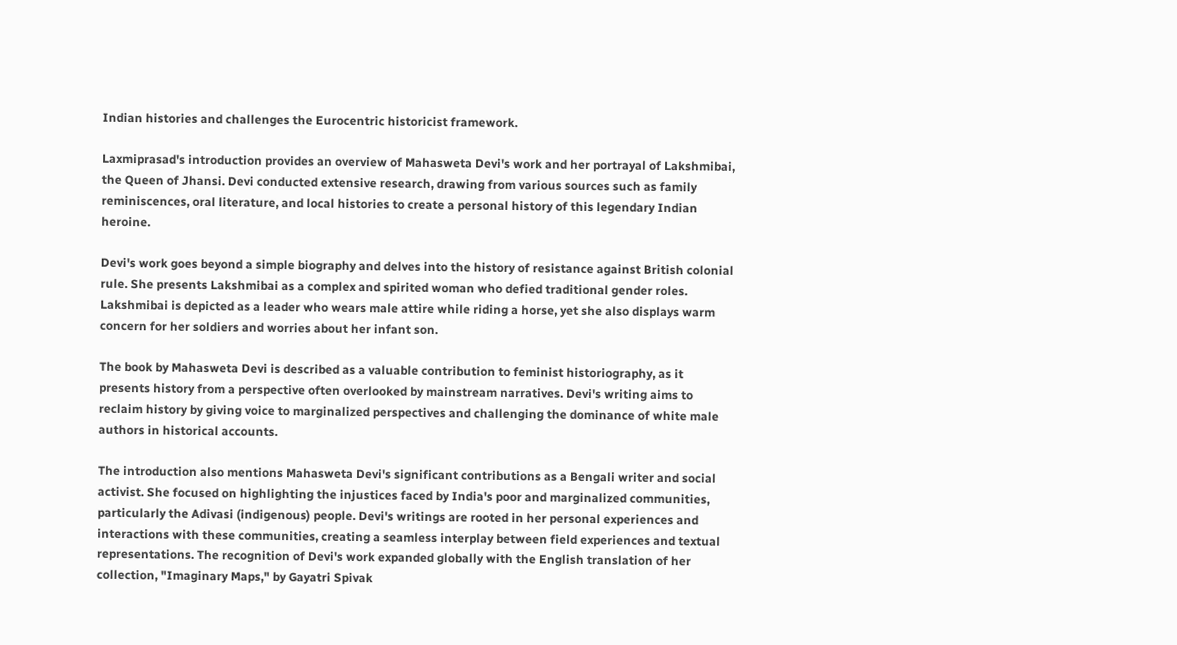Indian histories and challenges the Eurocentric historicist framework.

Laxmiprasad's introduction provides an overview of Mahasweta Devi's work and her portrayal of Lakshmibai, the Queen of Jhansi. Devi conducted extensive research, drawing from various sources such as family reminiscences, oral literature, and local histories to create a personal history of this legendary Indian heroine.

Devi's work goes beyond a simple biography and delves into the history of resistance against British colonial rule. She presents Lakshmibai as a complex and spirited woman who defied traditional gender roles. Lakshmibai is depicted as a leader who wears male attire while riding a horse, yet she also displays warm concern for her soldiers and worries about her infant son.

The book by Mahasweta Devi is described as a valuable contribution to feminist historiography, as it presents history from a perspective often overlooked by mainstream narratives. Devi's writing aims to reclaim history by giving voice to marginalized perspectives and challenging the dominance of white male authors in historical accounts.

The introduction also mentions Mahasweta Devi's significant contributions as a Bengali writer and social activist. She focused on highlighting the injustices faced by India's poor and marginalized communities, particularly the Adivasi (indigenous) people. Devi's writings are rooted in her personal experiences and interactions with these communities, creating a seamless interplay between field experiences and textual representations. The recognition of Devi's work expanded globally with the English translation of her collection, "Imaginary Maps," by Gayatri Spivak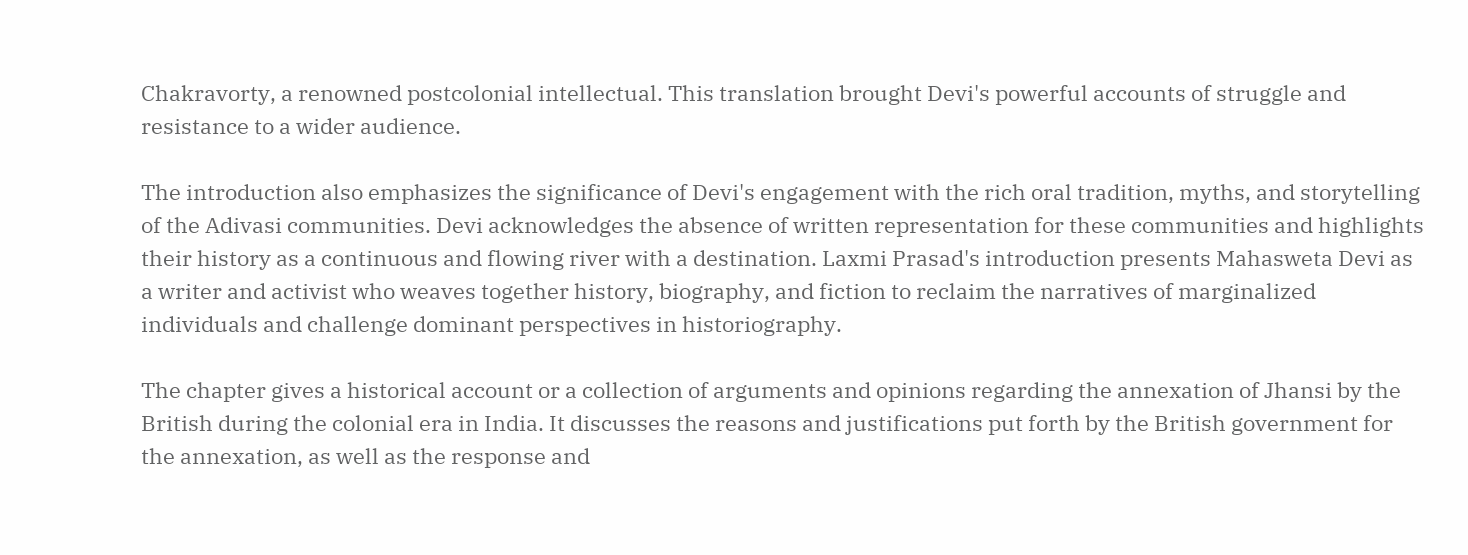Chakravorty, a renowned postcolonial intellectual. This translation brought Devi's powerful accounts of struggle and resistance to a wider audience.

The introduction also emphasizes the significance of Devi's engagement with the rich oral tradition, myths, and storytelling of the Adivasi communities. Devi acknowledges the absence of written representation for these communities and highlights their history as a continuous and flowing river with a destination. Laxmi Prasad's introduction presents Mahasweta Devi as a writer and activist who weaves together history, biography, and fiction to reclaim the narratives of marginalized individuals and challenge dominant perspectives in historiography.

The chapter gives a historical account or a collection of arguments and opinions regarding the annexation of Jhansi by the British during the colonial era in India. It discusses the reasons and justifications put forth by the British government for the annexation, as well as the response and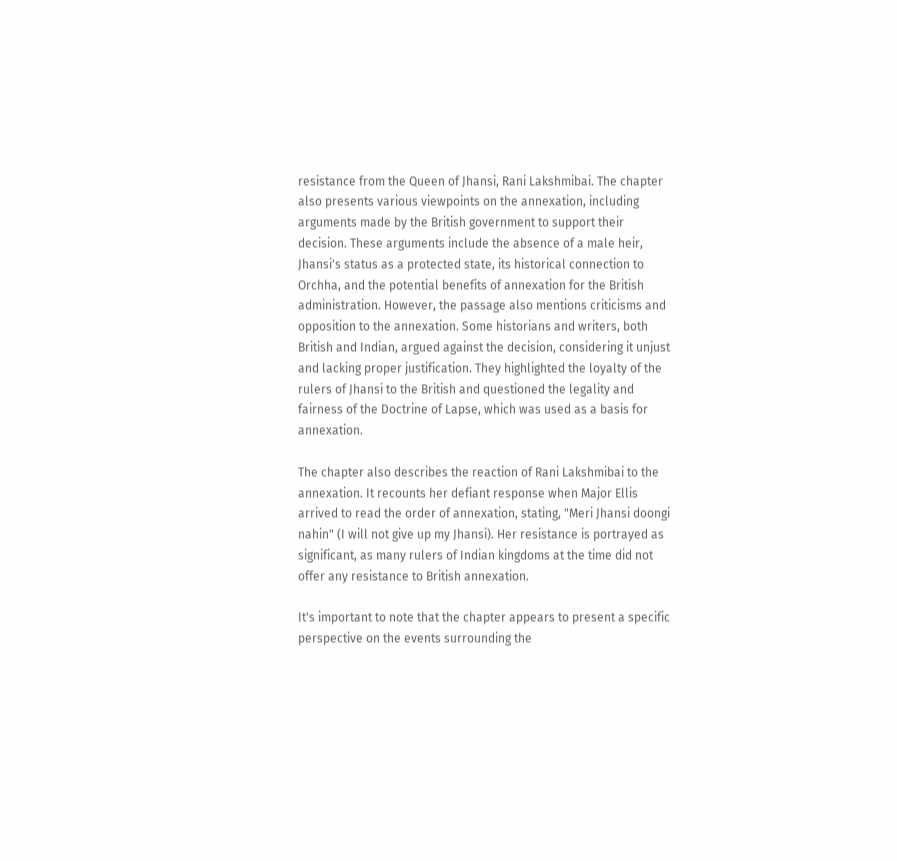resistance from the Queen of Jhansi, Rani Lakshmibai. The chapter also presents various viewpoints on the annexation, including arguments made by the British government to support their decision. These arguments include the absence of a male heir, Jhansi's status as a protected state, its historical connection to Orchha, and the potential benefits of annexation for the British administration. However, the passage also mentions criticisms and opposition to the annexation. Some historians and writers, both British and Indian, argued against the decision, considering it unjust and lacking proper justification. They highlighted the loyalty of the rulers of Jhansi to the British and questioned the legality and fairness of the Doctrine of Lapse, which was used as a basis for annexation.

The chapter also describes the reaction of Rani Lakshmibai to the annexation. It recounts her defiant response when Major Ellis arrived to read the order of annexation, stating, "Meri Jhansi doongi nahin" (I will not give up my Jhansi). Her resistance is portrayed as significant, as many rulers of Indian kingdoms at the time did not offer any resistance to British annexation.

It's important to note that the chapter appears to present a specific perspective on the events surrounding the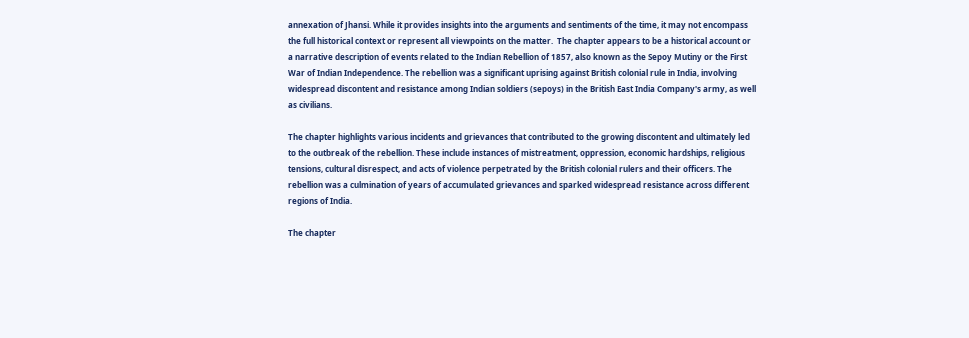annexation of Jhansi. While it provides insights into the arguments and sentiments of the time, it may not encompass the full historical context or represent all viewpoints on the matter.  The chapter appears to be a historical account or a narrative description of events related to the Indian Rebellion of 1857, also known as the Sepoy Mutiny or the First War of Indian Independence. The rebellion was a significant uprising against British colonial rule in India, involving widespread discontent and resistance among Indian soldiers (sepoys) in the British East India Company's army, as well as civilians.

The chapter highlights various incidents and grievances that contributed to the growing discontent and ultimately led to the outbreak of the rebellion. These include instances of mistreatment, oppression, economic hardships, religious tensions, cultural disrespect, and acts of violence perpetrated by the British colonial rulers and their officers. The rebellion was a culmination of years of accumulated grievances and sparked widespread resistance across different regions of India.

The chapter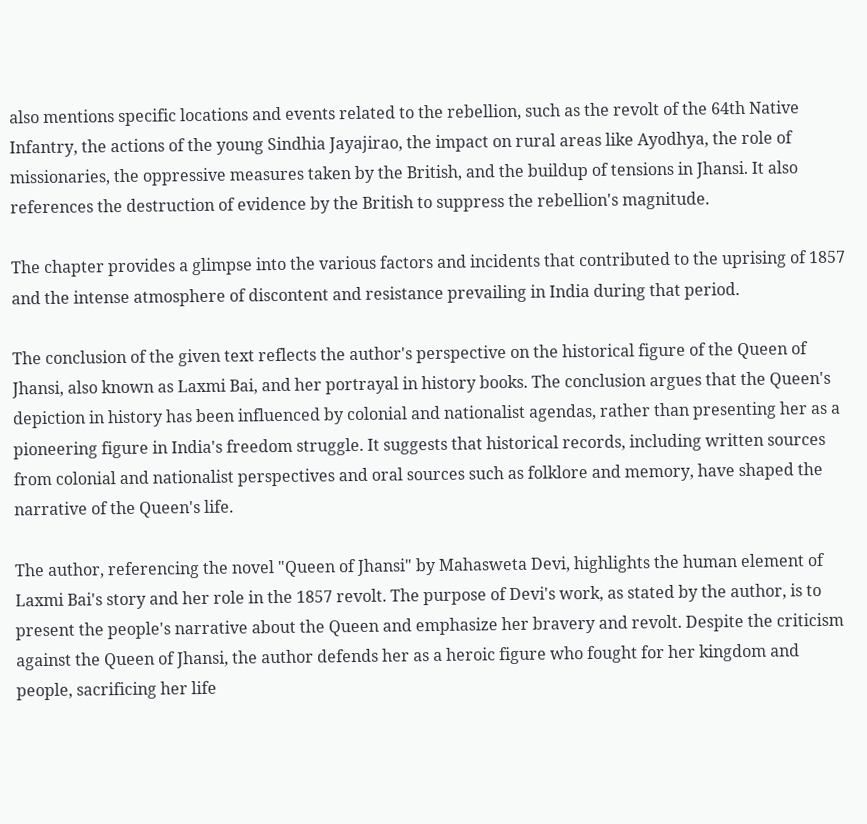also mentions specific locations and events related to the rebellion, such as the revolt of the 64th Native Infantry, the actions of the young Sindhia Jayajirao, the impact on rural areas like Ayodhya, the role of missionaries, the oppressive measures taken by the British, and the buildup of tensions in Jhansi. It also references the destruction of evidence by the British to suppress the rebellion's magnitude.

The chapter provides a glimpse into the various factors and incidents that contributed to the uprising of 1857 and the intense atmosphere of discontent and resistance prevailing in India during that period.

The conclusion of the given text reflects the author's perspective on the historical figure of the Queen of Jhansi, also known as Laxmi Bai, and her portrayal in history books. The conclusion argues that the Queen's depiction in history has been influenced by colonial and nationalist agendas, rather than presenting her as a pioneering figure in India's freedom struggle. It suggests that historical records, including written sources from colonial and nationalist perspectives and oral sources such as folklore and memory, have shaped the narrative of the Queen's life.

The author, referencing the novel "Queen of Jhansi" by Mahasweta Devi, highlights the human element of Laxmi Bai's story and her role in the 1857 revolt. The purpose of Devi's work, as stated by the author, is to present the people's narrative about the Queen and emphasize her bravery and revolt. Despite the criticism against the Queen of Jhansi, the author defends her as a heroic figure who fought for her kingdom and people, sacrificing her life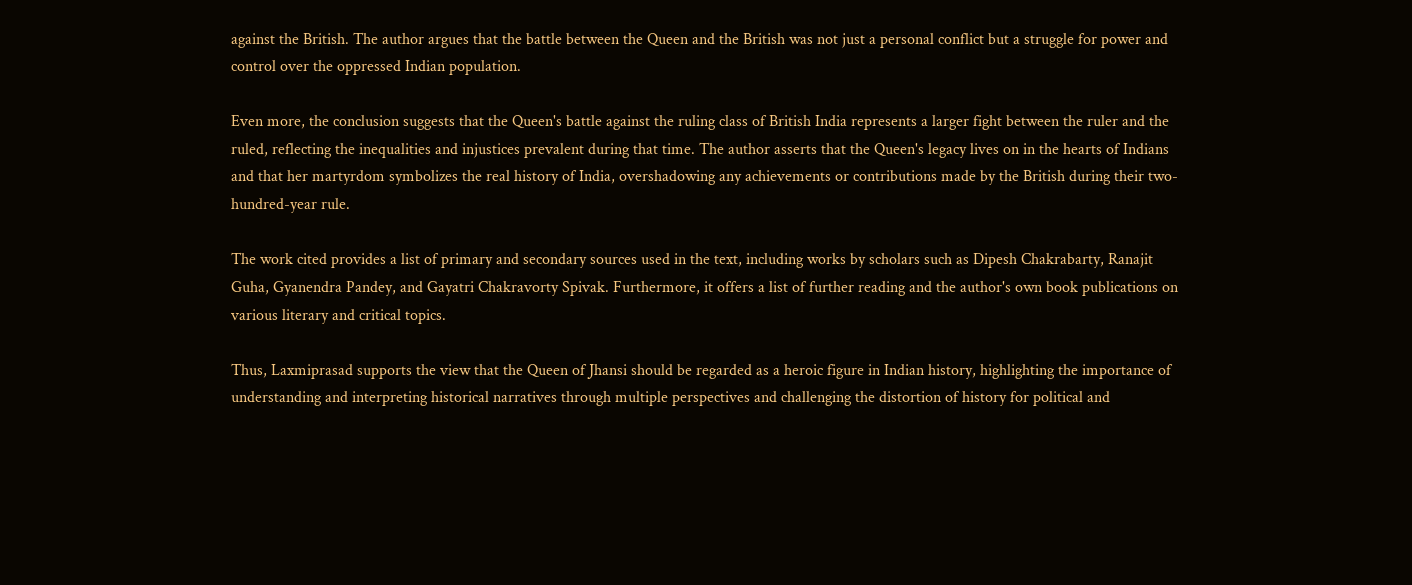against the British. The author argues that the battle between the Queen and the British was not just a personal conflict but a struggle for power and control over the oppressed Indian population.

Even more, the conclusion suggests that the Queen's battle against the ruling class of British India represents a larger fight between the ruler and the ruled, reflecting the inequalities and injustices prevalent during that time. The author asserts that the Queen's legacy lives on in the hearts of Indians and that her martyrdom symbolizes the real history of India, overshadowing any achievements or contributions made by the British during their two-hundred-year rule.

The work cited provides a list of primary and secondary sources used in the text, including works by scholars such as Dipesh Chakrabarty, Ranajit Guha, Gyanendra Pandey, and Gayatri Chakravorty Spivak. Furthermore, it offers a list of further reading and the author's own book publications on various literary and critical topics.

Thus, Laxmiprasad supports the view that the Queen of Jhansi should be regarded as a heroic figure in Indian history, highlighting the importance of understanding and interpreting historical narratives through multiple perspectives and challenging the distortion of history for political and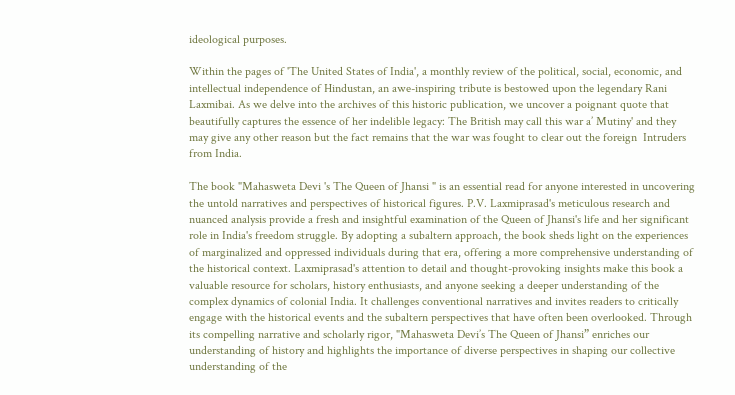ideological purposes.

Within the pages of 'The United States of India', a monthly review of the political, social, economic, and intellectual independence of Hindustan, an awe-inspiring tribute is bestowed upon the legendary Rani Laxmibai. As we delve into the archives of this historic publication, we uncover a poignant quote that beautifully captures the essence of her indelible legacy: The British may call this war a’ Mutiny' and they may give any other reason but the fact remains that the war was fought to clear out the foreign  Intruders from India.

The book "Mahasweta Devi 's The Queen of Jhansi " is an essential read for anyone interested in uncovering the untold narratives and perspectives of historical figures. P.V. Laxmiprasad's meticulous research and nuanced analysis provide a fresh and insightful examination of the Queen of Jhansi's life and her significant role in India's freedom struggle. By adopting a subaltern approach, the book sheds light on the experiences of marginalized and oppressed individuals during that era, offering a more comprehensive understanding of the historical context. Laxmiprasad's attention to detail and thought-provoking insights make this book a valuable resource for scholars, history enthusiasts, and anyone seeking a deeper understanding of the complex dynamics of colonial India. It challenges conventional narratives and invites readers to critically engage with the historical events and the subaltern perspectives that have often been overlooked. Through its compelling narrative and scholarly rigor, "Mahasweta Devi’s The Queen of Jhansi” enriches our understanding of history and highlights the importance of diverse perspectives in shaping our collective understanding of the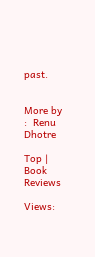past.


More by :  Renu Dhotre

Top | Book Reviews

Views: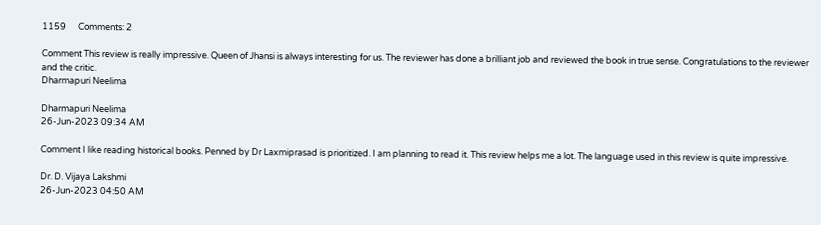1159      Comments: 2

Comment This review is really impressive. Queen of Jhansi is always interesting for us. The reviewer has done a brilliant job and reviewed the book in true sense. Congratulations to the reviewer and the critic.
Dharmapuri Neelima

Dharmapuri Neelima
26-Jun-2023 09:34 AM

Comment I like reading historical books. Penned by Dr Laxmiprasad is prioritized. I am planning to read it. This review helps me a lot. The language used in this review is quite impressive.

Dr. D. Vijaya Lakshmi
26-Jun-2023 04:50 AM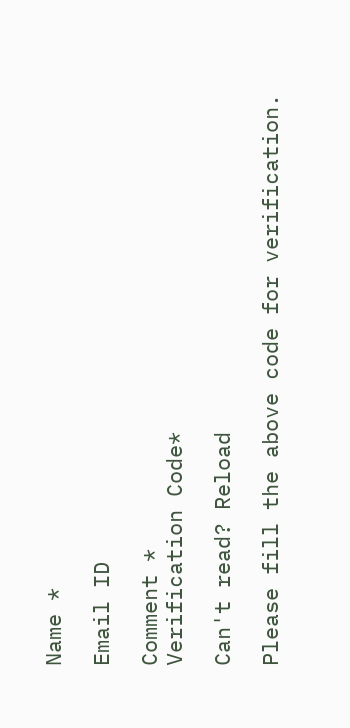Name *

Email ID

Comment *
Verification Code*

Can't read? Reload

Please fill the above code for verification.